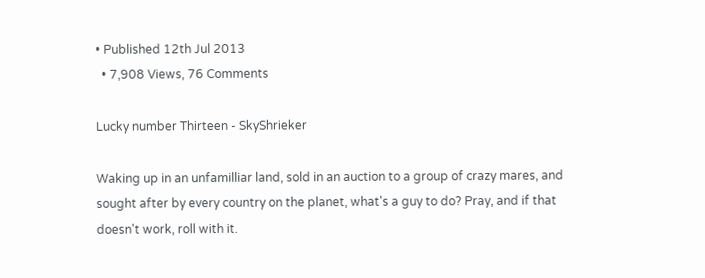• Published 12th Jul 2013
  • 7,908 Views, 76 Comments

Lucky number Thirteen - SkyShrieker

Waking up in an unfamilliar land, sold in an auction to a group of crazy mares, and sought after by every country on the planet, what's a guy to do? Pray, and if that doesn't work, roll with it.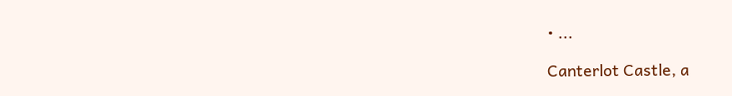• ...

Canterlot Castle, a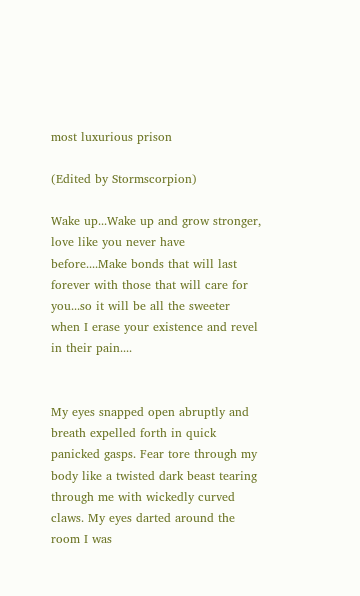most luxurious prison

(Edited by Stormscorpion)

Wake up...Wake up and grow stronger, love like you never have before....Make bonds that will last forever with those that will care for you...so it will be all the sweeter when I erase your existence and revel in their pain....


My eyes snapped open abruptly and breath expelled forth in quick panicked gasps. Fear tore through my body like a twisted dark beast tearing through me with wickedly curved claws. My eyes darted around the room I was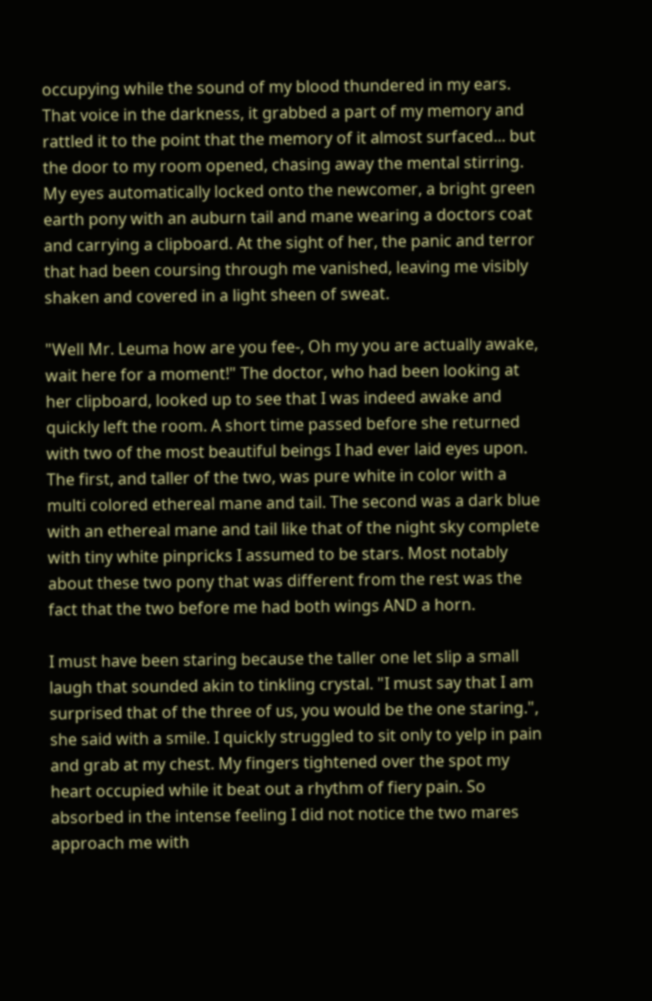occupying while the sound of my blood thundered in my ears. That voice in the darkness, it grabbed a part of my memory and rattled it to the point that the memory of it almost surfaced... but the door to my room opened, chasing away the mental stirring. My eyes automatically locked onto the newcomer, a bright green earth pony with an auburn tail and mane wearing a doctors coat and carrying a clipboard. At the sight of her, the panic and terror that had been coursing through me vanished, leaving me visibly shaken and covered in a light sheen of sweat.

"Well Mr. Leuma how are you fee-, Oh my you are actually awake, wait here for a moment!" The doctor, who had been looking at her clipboard, looked up to see that I was indeed awake and quickly left the room. A short time passed before she returned with two of the most beautiful beings I had ever laid eyes upon. The first, and taller of the two, was pure white in color with a multi colored ethereal mane and tail. The second was a dark blue with an ethereal mane and tail like that of the night sky complete with tiny white pinpricks I assumed to be stars. Most notably about these two pony that was different from the rest was the fact that the two before me had both wings AND a horn.

I must have been staring because the taller one let slip a small laugh that sounded akin to tinkling crystal. "I must say that I am surprised that of the three of us, you would be the one staring.", she said with a smile. I quickly struggled to sit only to yelp in pain and grab at my chest. My fingers tightened over the spot my heart occupied while it beat out a rhythm of fiery pain. So absorbed in the intense feeling I did not notice the two mares approach me with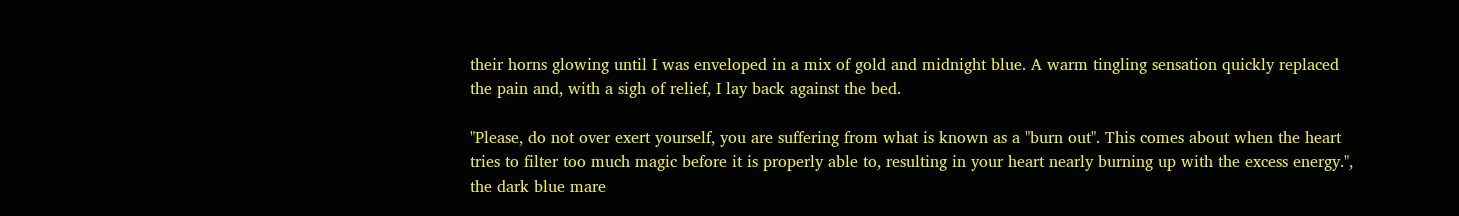their horns glowing until I was enveloped in a mix of gold and midnight blue. A warm tingling sensation quickly replaced the pain and, with a sigh of relief, I lay back against the bed.

"Please, do not over exert yourself, you are suffering from what is known as a "burn out". This comes about when the heart tries to filter too much magic before it is properly able to, resulting in your heart nearly burning up with the excess energy.", the dark blue mare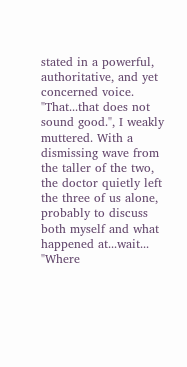stated in a powerful, authoritative, and yet concerned voice. "That...that does not sound good.", I weakly muttered. With a dismissing wave from the taller of the two, the doctor quietly left the three of us alone, probably to discuss both myself and what happened at...wait... "Where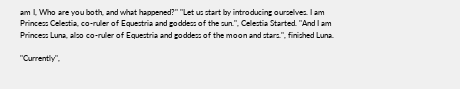am I, Who are you both, and what happened?" "Let us start by introducing ourselves. I am Princess Celestia, co-ruler of Equestria and goddess of the sun.", Celestia Started. "And I am Princess Luna, also co-ruler of Equestria and goddess of the moon and stars.", finished Luna.

"Currently",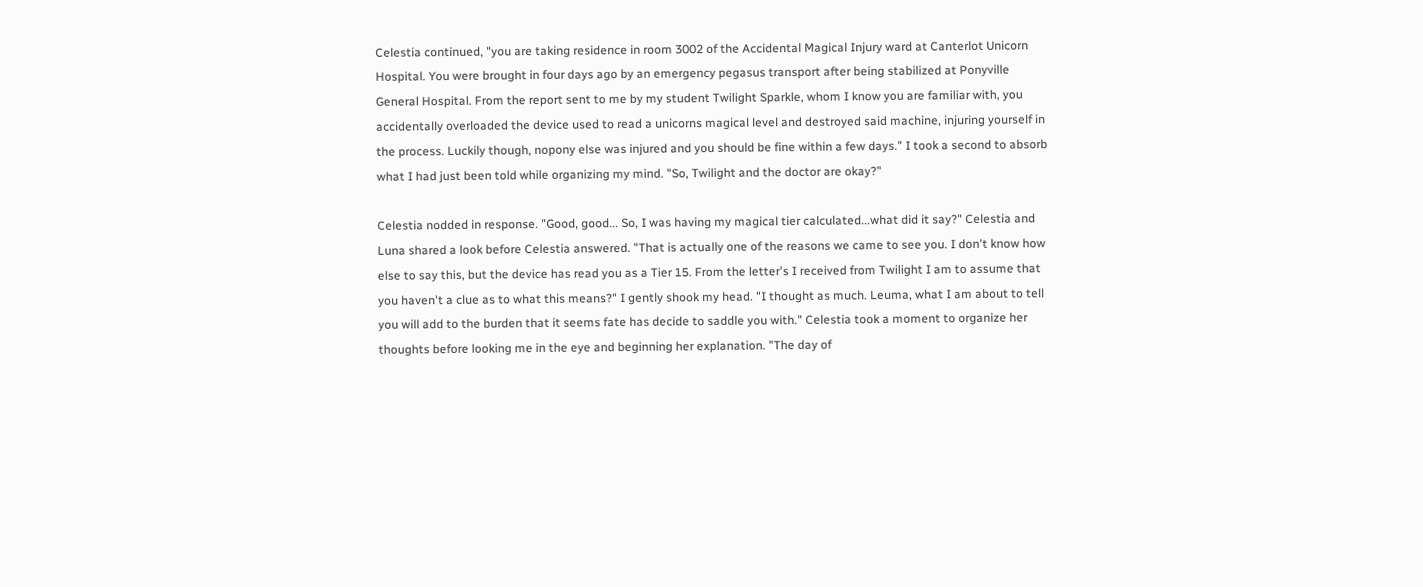Celestia continued, "you are taking residence in room 3002 of the Accidental Magical Injury ward at Canterlot Unicorn Hospital. You were brought in four days ago by an emergency pegasus transport after being stabilized at Ponyville General Hospital. From the report sent to me by my student Twilight Sparkle, whom I know you are familiar with, you accidentally overloaded the device used to read a unicorns magical level and destroyed said machine, injuring yourself in the process. Luckily though, nopony else was injured and you should be fine within a few days." I took a second to absorb what I had just been told while organizing my mind. "So, Twilight and the doctor are okay?"

Celestia nodded in response. "Good, good... So, I was having my magical tier calculated...what did it say?" Celestia and Luna shared a look before Celestia answered. "That is actually one of the reasons we came to see you. I don't know how else to say this, but the device has read you as a Tier 15. From the letter's I received from Twilight I am to assume that you haven't a clue as to what this means?" I gently shook my head. "I thought as much. Leuma, what I am about to tell you will add to the burden that it seems fate has decide to saddle you with." Celestia took a moment to organize her thoughts before looking me in the eye and beginning her explanation. "The day of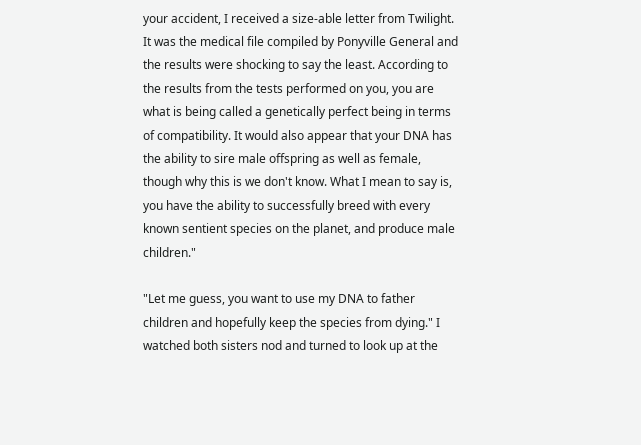your accident, I received a size-able letter from Twilight. It was the medical file compiled by Ponyville General and the results were shocking to say the least. According to the results from the tests performed on you, you are what is being called a genetically perfect being in terms of compatibility. It would also appear that your DNA has the ability to sire male offspring as well as female, though why this is we don't know. What I mean to say is, you have the ability to successfully breed with every known sentient species on the planet, and produce male children."

"Let me guess, you want to use my DNA to father children and hopefully keep the species from dying." I watched both sisters nod and turned to look up at the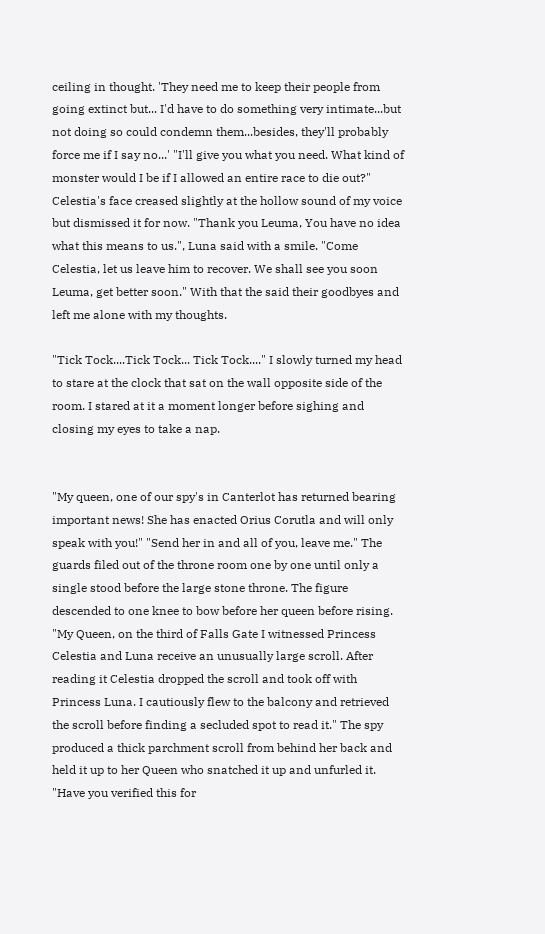ceiling in thought. 'They need me to keep their people from going extinct but... I'd have to do something very intimate...but not doing so could condemn them...besides, they'll probably force me if I say no...' "I'll give you what you need. What kind of monster would I be if I allowed an entire race to die out?" Celestia's face creased slightly at the hollow sound of my voice but dismissed it for now. "Thank you Leuma, You have no idea what this means to us.", Luna said with a smile. "Come Celestia, let us leave him to recover. We shall see you soon Leuma, get better soon." With that the said their goodbyes and left me alone with my thoughts.

"Tick Tock....Tick Tock... Tick Tock...." I slowly turned my head to stare at the clock that sat on the wall opposite side of the room. I stared at it a moment longer before sighing and closing my eyes to take a nap.


"My queen, one of our spy's in Canterlot has returned bearing important news! She has enacted Orius Corutla and will only speak with you!" "Send her in and all of you, leave me." The guards filed out of the throne room one by one until only a single stood before the large stone throne. The figure descended to one knee to bow before her queen before rising. "My Queen, on the third of Falls Gate I witnessed Princess Celestia and Luna receive an unusually large scroll. After reading it Celestia dropped the scroll and took off with Princess Luna. I cautiously flew to the balcony and retrieved the scroll before finding a secluded spot to read it." The spy produced a thick parchment scroll from behind her back and held it up to her Queen who snatched it up and unfurled it. "Have you verified this for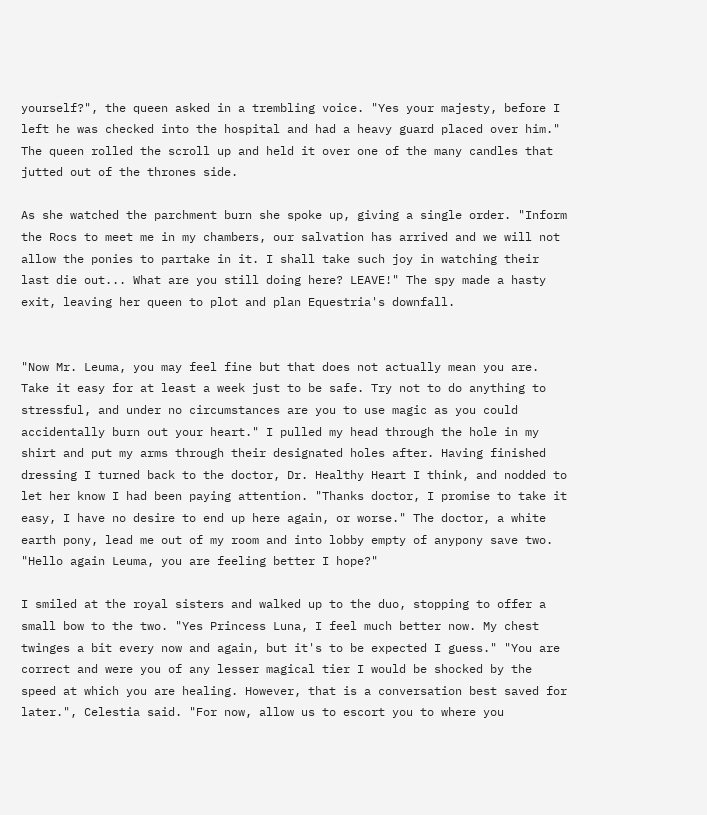yourself?", the queen asked in a trembling voice. "Yes your majesty, before I left he was checked into the hospital and had a heavy guard placed over him." The queen rolled the scroll up and held it over one of the many candles that jutted out of the thrones side.

As she watched the parchment burn she spoke up, giving a single order. "Inform the Rocs to meet me in my chambers, our salvation has arrived and we will not allow the ponies to partake in it. I shall take such joy in watching their last die out... What are you still doing here? LEAVE!" The spy made a hasty exit, leaving her queen to plot and plan Equestria's downfall.


"Now Mr. Leuma, you may feel fine but that does not actually mean you are. Take it easy for at least a week just to be safe. Try not to do anything to stressful, and under no circumstances are you to use magic as you could accidentally burn out your heart." I pulled my head through the hole in my shirt and put my arms through their designated holes after. Having finished dressing I turned back to the doctor, Dr. Healthy Heart I think, and nodded to let her know I had been paying attention. "Thanks doctor, I promise to take it easy, I have no desire to end up here again, or worse." The doctor, a white earth pony, lead me out of my room and into lobby empty of anypony save two. "Hello again Leuma, you are feeling better I hope?"

I smiled at the royal sisters and walked up to the duo, stopping to offer a small bow to the two. "Yes Princess Luna, I feel much better now. My chest twinges a bit every now and again, but it's to be expected I guess." "You are correct and were you of any lesser magical tier I would be shocked by the speed at which you are healing. However, that is a conversation best saved for later.", Celestia said. "For now, allow us to escort you to where you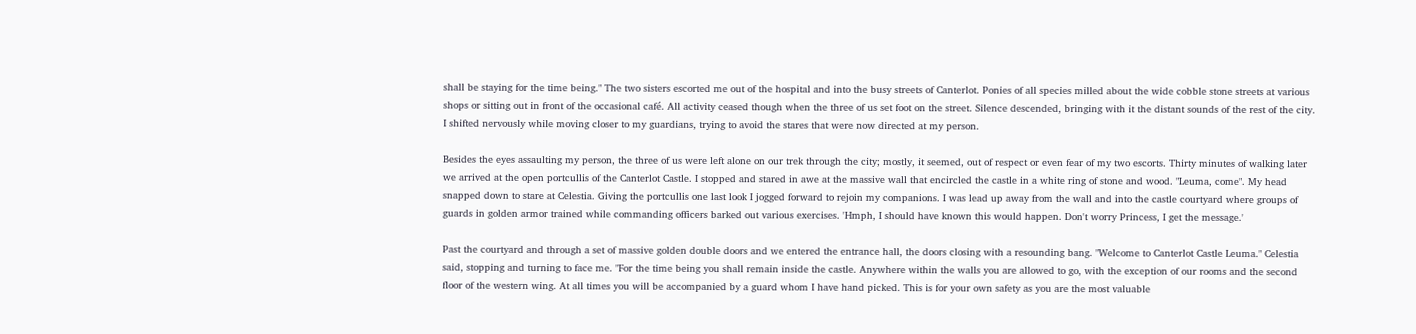shall be staying for the time being." The two sisters escorted me out of the hospital and into the busy streets of Canterlot. Ponies of all species milled about the wide cobble stone streets at various shops or sitting out in front of the occasional café. All activity ceased though when the three of us set foot on the street. Silence descended, bringing with it the distant sounds of the rest of the city. I shifted nervously while moving closer to my guardians, trying to avoid the stares that were now directed at my person.

Besides the eyes assaulting my person, the three of us were left alone on our trek through the city; mostly, it seemed, out of respect or even fear of my two escorts. Thirty minutes of walking later we arrived at the open portcullis of the Canterlot Castle. I stopped and stared in awe at the massive wall that encircled the castle in a white ring of stone and wood. "Leuma, come". My head snapped down to stare at Celestia. Giving the portcullis one last look I jogged forward to rejoin my companions. I was lead up away from the wall and into the castle courtyard where groups of guards in golden armor trained while commanding officers barked out various exercises. 'Hmph, I should have known this would happen. Don't worry Princess, I get the message.'

Past the courtyard and through a set of massive golden double doors and we entered the entrance hall, the doors closing with a resounding bang. "Welcome to Canterlot Castle Leuma." Celestia said, stopping and turning to face me. "For the time being you shall remain inside the castle. Anywhere within the walls you are allowed to go, with the exception of our rooms and the second floor of the western wing. At all times you will be accompanied by a guard whom I have hand picked. This is for your own safety as you are the most valuable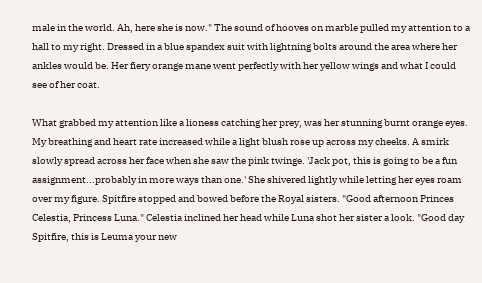male in the world. Ah, here she is now." The sound of hooves on marble pulled my attention to a hall to my right. Dressed in a blue spandex suit with lightning bolts around the area where her ankles would be. Her fiery orange mane went perfectly with her yellow wings and what I could see of her coat.

What grabbed my attention like a lioness catching her prey, was her stunning burnt orange eyes. My breathing and heart rate increased while a light blush rose up across my cheeks. A smirk slowly spread across her face when she saw the pink twinge. 'Jack pot, this is going to be a fun assignment...probably in more ways than one.' She shivered lightly while letting her eyes roam over my figure. Spitfire stopped and bowed before the Royal sisters. "Good afternoon Princes Celestia, Princess Luna." Celestia inclined her head while Luna shot her sister a look. "Good day Spitfire, this is Leuma your new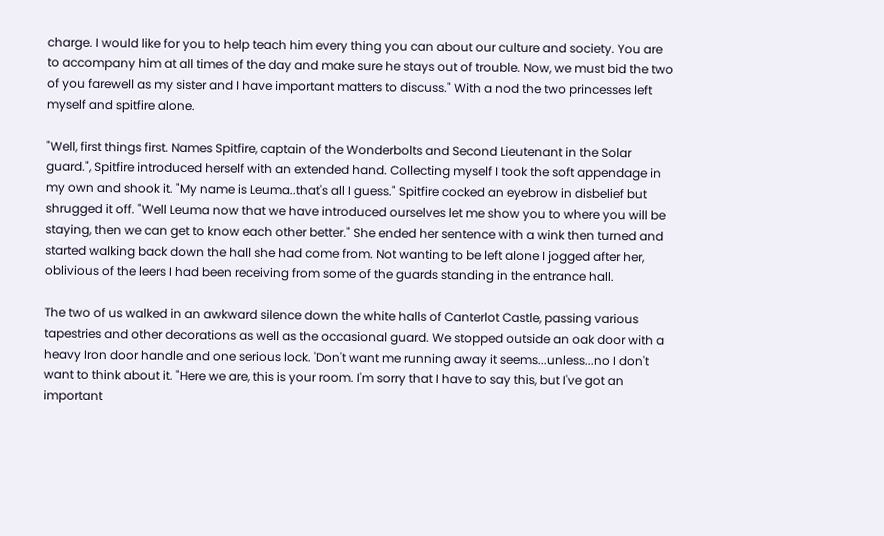charge. I would like for you to help teach him every thing you can about our culture and society. You are to accompany him at all times of the day and make sure he stays out of trouble. Now, we must bid the two of you farewell as my sister and I have important matters to discuss." With a nod the two princesses left myself and spitfire alone.

"Well, first things first. Names Spitfire, captain of the Wonderbolts and Second Lieutenant in the Solar guard.", Spitfire introduced herself with an extended hand. Collecting myself I took the soft appendage in my own and shook it. "My name is Leuma..that's all I guess." Spitfire cocked an eyebrow in disbelief but shrugged it off. "Well Leuma now that we have introduced ourselves let me show you to where you will be staying, then we can get to know each other better." She ended her sentence with a wink then turned and started walking back down the hall she had come from. Not wanting to be left alone I jogged after her, oblivious of the leers I had been receiving from some of the guards standing in the entrance hall.

The two of us walked in an awkward silence down the white halls of Canterlot Castle, passing various tapestries and other decorations as well as the occasional guard. We stopped outside an oak door with a heavy Iron door handle and one serious lock. 'Don't want me running away it seems...unless...no I don't want to think about it. "Here we are, this is your room. I'm sorry that I have to say this, but I've got an important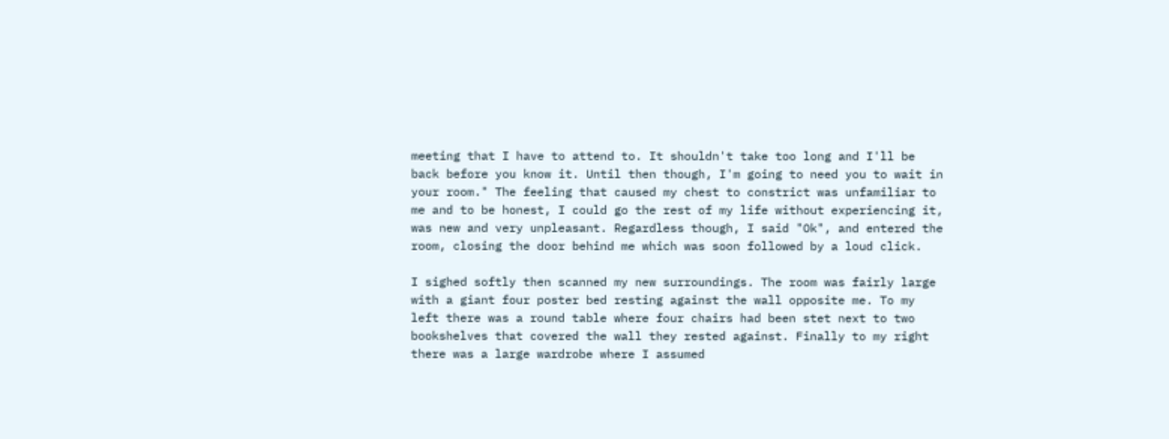meeting that I have to attend to. It shouldn't take too long and I'll be back before you know it. Until then though, I'm going to need you to wait in your room." The feeling that caused my chest to constrict was unfamiliar to me and to be honest, I could go the rest of my life without experiencing it, was new and very unpleasant. Regardless though, I said "Ok", and entered the room, closing the door behind me which was soon followed by a loud click.

I sighed softly then scanned my new surroundings. The room was fairly large with a giant four poster bed resting against the wall opposite me. To my left there was a round table where four chairs had been stet next to two bookshelves that covered the wall they rested against. Finally to my right there was a large wardrobe where I assumed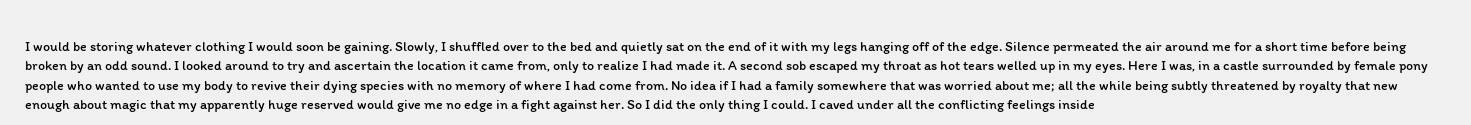I would be storing whatever clothing I would soon be gaining. Slowly, I shuffled over to the bed and quietly sat on the end of it with my legs hanging off of the edge. Silence permeated the air around me for a short time before being broken by an odd sound. I looked around to try and ascertain the location it came from, only to realize I had made it. A second sob escaped my throat as hot tears welled up in my eyes. Here I was, in a castle surrounded by female pony people who wanted to use my body to revive their dying species with no memory of where I had come from. No idea if I had a family somewhere that was worried about me; all the while being subtly threatened by royalty that new enough about magic that my apparently huge reserved would give me no edge in a fight against her. So I did the only thing I could. I caved under all the conflicting feelings inside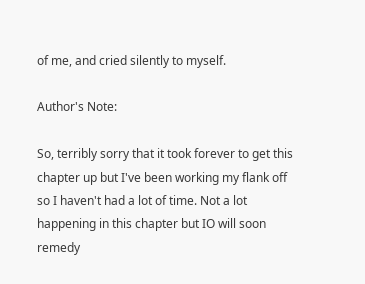of me, and cried silently to myself.

Author's Note:

So, terribly sorry that it took forever to get this chapter up but I've been working my flank off so I haven't had a lot of time. Not a lot happening in this chapter but IO will soon remedy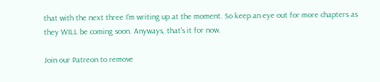that with the next three I'm writing up at the moment. So keep an eye out for more chapters as they WILL be coming soon. Anyways, that's it for now.

Join our Patreon to remove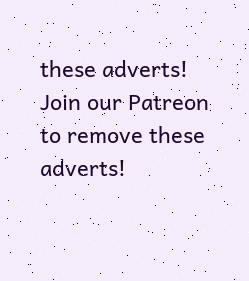these adverts!
Join our Patreon to remove these adverts!